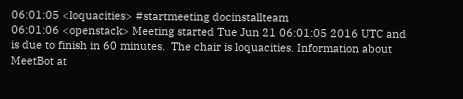06:01:05 <loquacities> #startmeeting docinstallteam
06:01:06 <openstack> Meeting started Tue Jun 21 06:01:05 2016 UTC and is due to finish in 60 minutes.  The chair is loquacities. Information about MeetBot at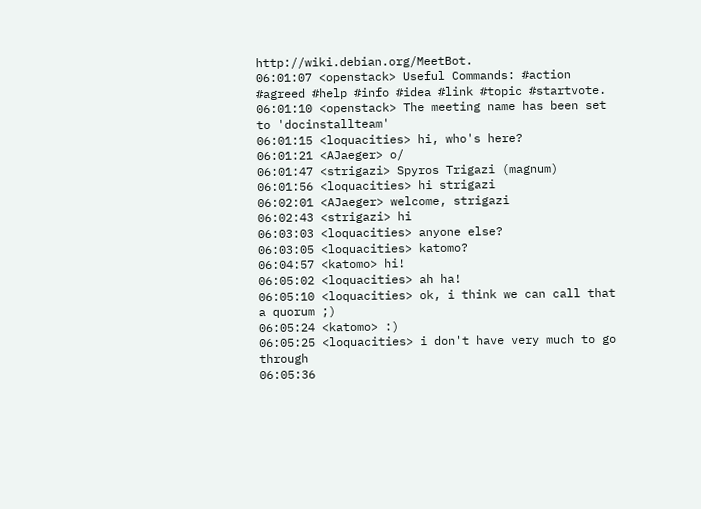http://wiki.debian.org/MeetBot.
06:01:07 <openstack> Useful Commands: #action #agreed #help #info #idea #link #topic #startvote.
06:01:10 <openstack> The meeting name has been set to 'docinstallteam'
06:01:15 <loquacities> hi, who's here?
06:01:21 <AJaeger> o/
06:01:47 <strigazi> Spyros Trigazi (magnum)
06:01:56 <loquacities> hi strigazi
06:02:01 <AJaeger> welcome, strigazi
06:02:43 <strigazi> hi
06:03:03 <loquacities> anyone else?
06:03:05 <loquacities> katomo?
06:04:57 <katomo> hi!
06:05:02 <loquacities> ah ha!
06:05:10 <loquacities> ok, i think we can call that a quorum ;)
06:05:24 <katomo> :)
06:05:25 <loquacities> i don't have very much to go through
06:05:36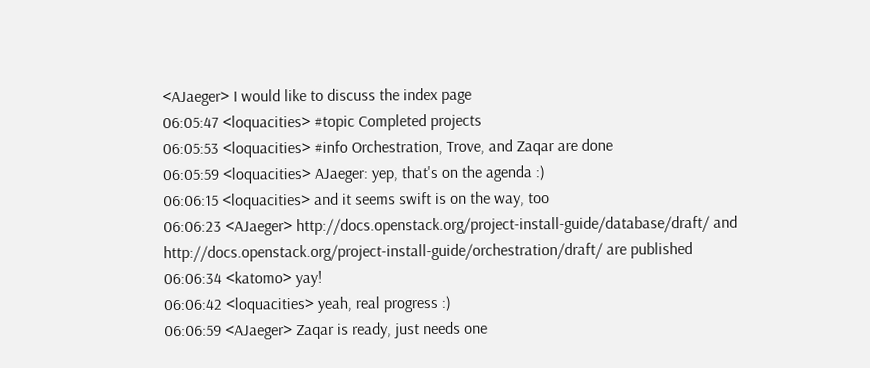<AJaeger> I would like to discuss the index page
06:05:47 <loquacities> #topic Completed projects
06:05:53 <loquacities> #info Orchestration, Trove, and Zaqar are done
06:05:59 <loquacities> AJaeger: yep, that's on the agenda :)
06:06:15 <loquacities> and it seems swift is on the way, too
06:06:23 <AJaeger> http://docs.openstack.org/project-install-guide/database/draft/ and http://docs.openstack.org/project-install-guide/orchestration/draft/ are published
06:06:34 <katomo> yay!
06:06:42 <loquacities> yeah, real progress :)
06:06:59 <AJaeger> Zaqar is ready, just needs one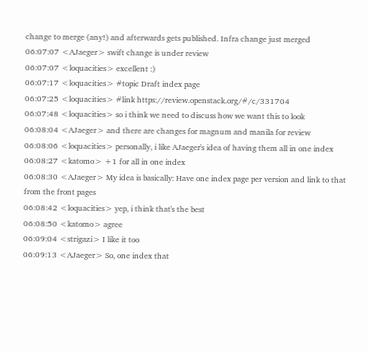change to merge (any!) and afterwards gets published. Infra change just merged
06:07:07 <AJaeger> swift change is under review
06:07:07 <loquacities> excellent :)
06:07:17 <loquacities> #topic Draft index page
06:07:25 <loquacities> #link https://review.openstack.org/#/c/331704
06:07:48 <loquacities> so i think we need to discuss how we want this to look
06:08:04 <AJaeger> and there are changes for magnum and manila for review
06:08:06 <loquacities> personally, i like AJaeger's idea of having them all in one index
06:08:27 <katomo> +1 for all in one index
06:08:30 <AJaeger> My idea is basically: Have one index page per version and link to that from the front pages
06:08:42 <loquacities> yep, i think that's the best
06:08:50 <katomo> agree
06:09:04 <strigazi> I like it too
06:09:13 <AJaeger> So, one index that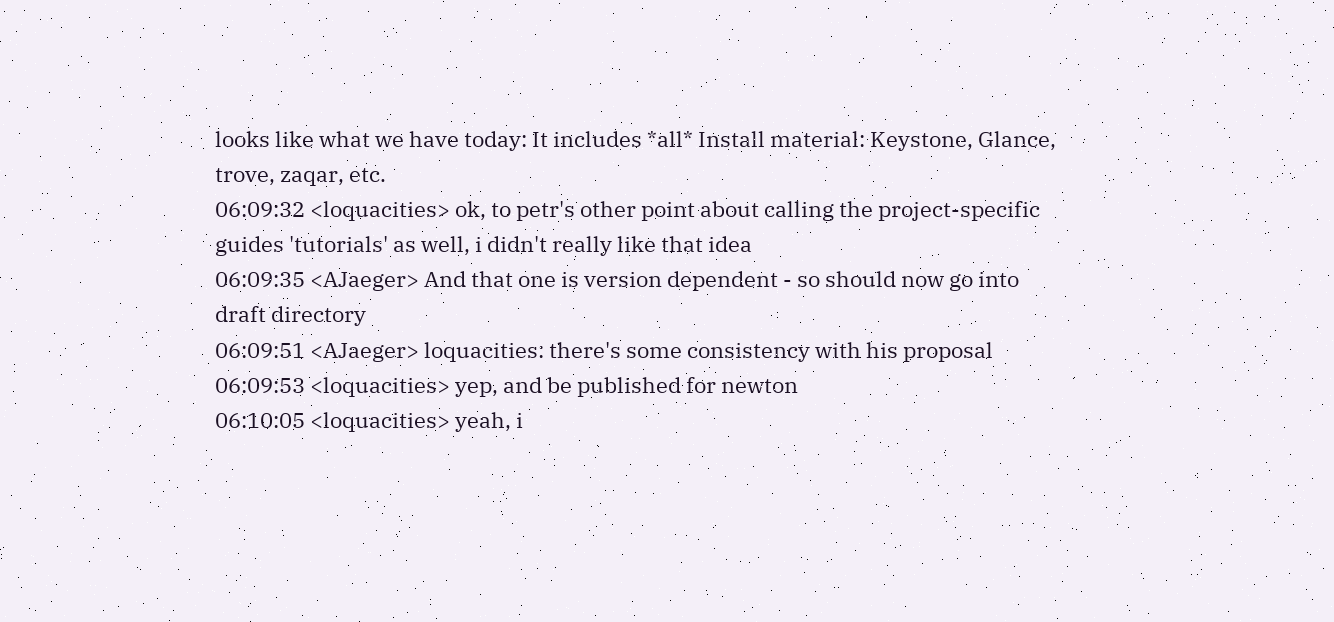looks like what we have today: It includes *all* Install material: Keystone, Glance, trove, zaqar, etc.
06:09:32 <loquacities> ok, to petr's other point about calling the project-specific guides 'tutorials' as well, i didn't really like that idea
06:09:35 <AJaeger> And that one is version dependent - so should now go into draft directory
06:09:51 <AJaeger> loquacities: there's some consistency with his proposal
06:09:53 <loquacities> yep, and be published for newton
06:10:05 <loquacities> yeah, i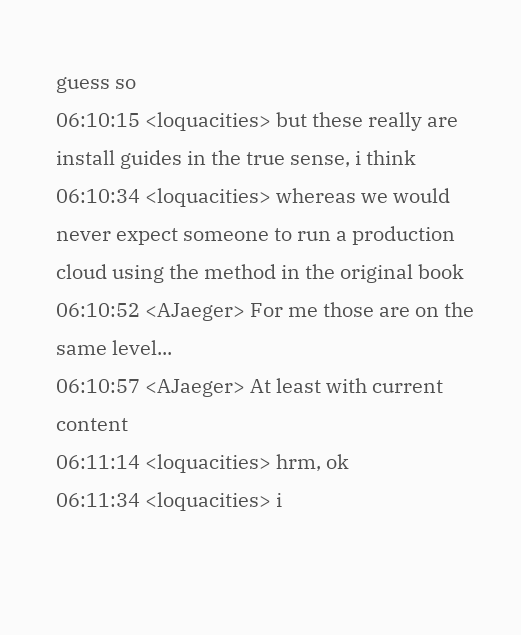guess so
06:10:15 <loquacities> but these really are install guides in the true sense, i think
06:10:34 <loquacities> whereas we would never expect someone to run a production cloud using the method in the original book
06:10:52 <AJaeger> For me those are on the same level...
06:10:57 <AJaeger> At least with current content
06:11:14 <loquacities> hrm, ok
06:11:34 <loquacities> i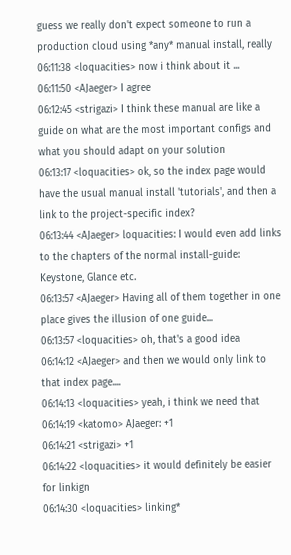guess we really don't expect someone to run a production cloud using *any* manual install, really
06:11:38 <loquacities> now i think about it ...
06:11:50 <AJaeger> I agree
06:12:45 <strigazi> I think these manual are like a guide on what are the most important configs and what you should adapt on your solution
06:13:17 <loquacities> ok, so the index page would have the usual manual install 'tutorials', and then a link to the project-specific index?
06:13:44 <AJaeger> loquacities: I would even add links to the chapters of the normal install-guide: Keystone, Glance etc.
06:13:57 <AJaeger> Having all of them together in one place gives the illusion of one guide...
06:13:57 <loquacities> oh, that's a good idea
06:14:12 <AJaeger> and then we would only link to that index page....
06:14:13 <loquacities> yeah, i think we need that
06:14:19 <katomo> AJaeger: +1
06:14:21 <strigazi> +1
06:14:22 <loquacities> it would definitely be easier for linkign
06:14:30 <loquacities> linking*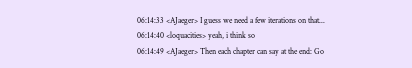06:14:33 <AJaeger> I guess we need a few iterations on that...
06:14:40 <loquacities> yeah, i think so
06:14:49 <AJaeger> Then each chapter can say at the end: Go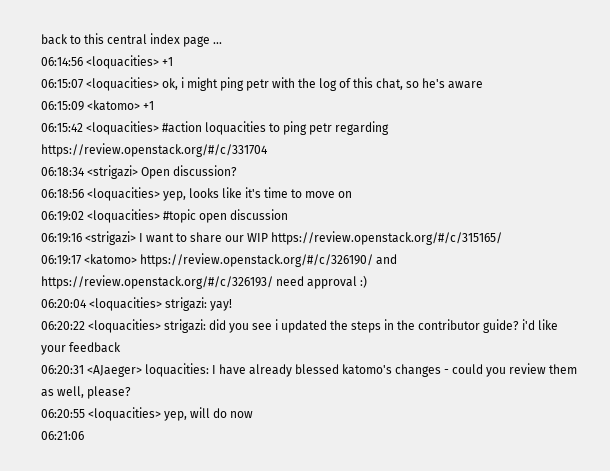back to this central index page ...
06:14:56 <loquacities> +1
06:15:07 <loquacities> ok, i might ping petr with the log of this chat, so he's aware
06:15:09 <katomo> +1
06:15:42 <loquacities> #action loquacities to ping petr regarding https://review.openstack.org/#/c/331704
06:18:34 <strigazi> Open discussion?
06:18:56 <loquacities> yep, looks like it's time to move on
06:19:02 <loquacities> #topic open discussion
06:19:16 <strigazi> I want to share our WIP https://review.openstack.org/#/c/315165/
06:19:17 <katomo> https://review.openstack.org/#/c/326190/ and https://review.openstack.org/#/c/326193/ need approval :)
06:20:04 <loquacities> strigazi: yay!
06:20:22 <loquacities> strigazi: did you see i updated the steps in the contributor guide? i'd like your feedback
06:20:31 <AJaeger> loquacities: I have already blessed katomo's changes - could you review them as well, please?
06:20:55 <loquacities> yep, will do now
06:21:06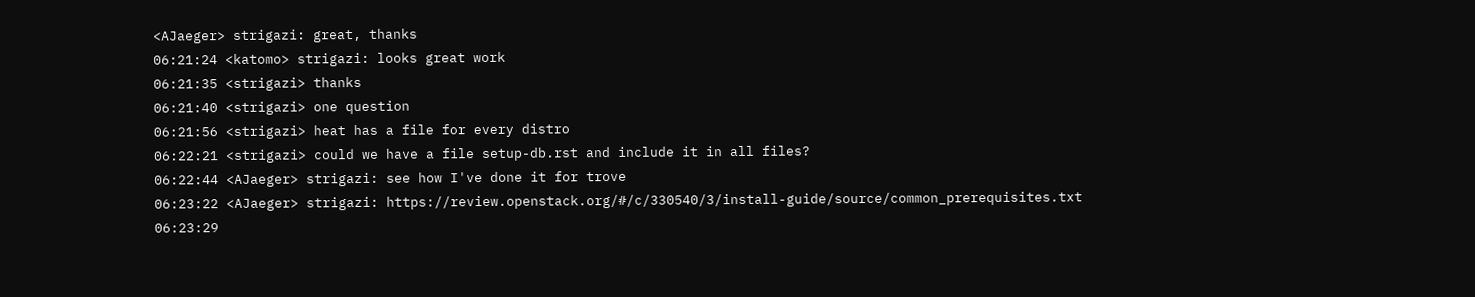<AJaeger> strigazi: great, thanks
06:21:24 <katomo> strigazi: looks great work
06:21:35 <strigazi> thanks
06:21:40 <strigazi> one question
06:21:56 <strigazi> heat has a file for every distro
06:22:21 <strigazi> could we have a file setup-db.rst and include it in all files?
06:22:44 <AJaeger> strigazi: see how I've done it for trove
06:23:22 <AJaeger> strigazi: https://review.openstack.org/#/c/330540/3/install-guide/source/common_prerequisites.txt
06:23:29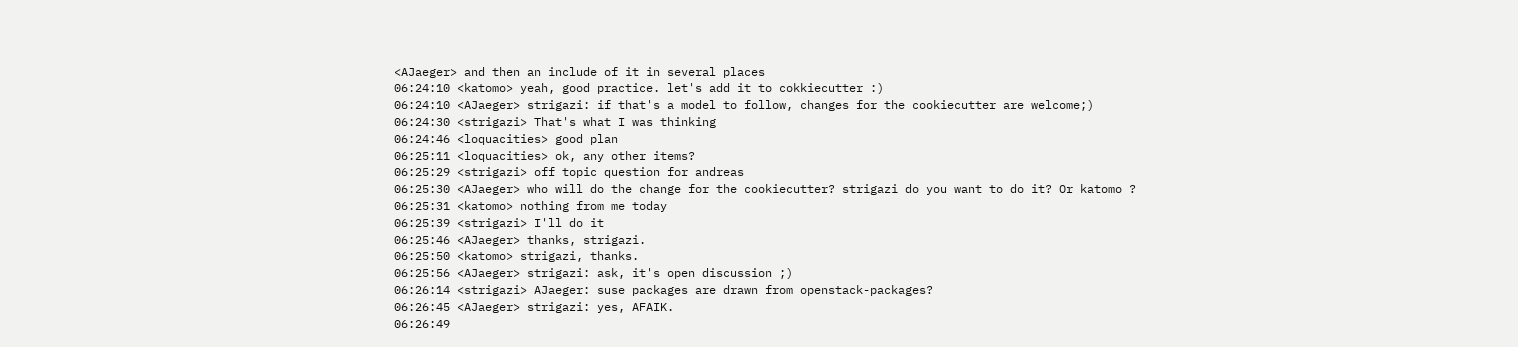<AJaeger> and then an include of it in several places
06:24:10 <katomo> yeah, good practice. let's add it to cokkiecutter :)
06:24:10 <AJaeger> strigazi: if that's a model to follow, changes for the cookiecutter are welcome;)
06:24:30 <strigazi> That's what I was thinking
06:24:46 <loquacities> good plan
06:25:11 <loquacities> ok, any other items?
06:25:29 <strigazi> off topic question for andreas
06:25:30 <AJaeger> who will do the change for the cookiecutter? strigazi do you want to do it? Or katomo ?
06:25:31 <katomo> nothing from me today
06:25:39 <strigazi> I'll do it
06:25:46 <AJaeger> thanks, strigazi.
06:25:50 <katomo> strigazi, thanks.
06:25:56 <AJaeger> strigazi: ask, it's open discussion ;)
06:26:14 <strigazi> AJaeger: suse packages are drawn from openstack-packages?
06:26:45 <AJaeger> strigazi: yes, AFAIK.
06:26:49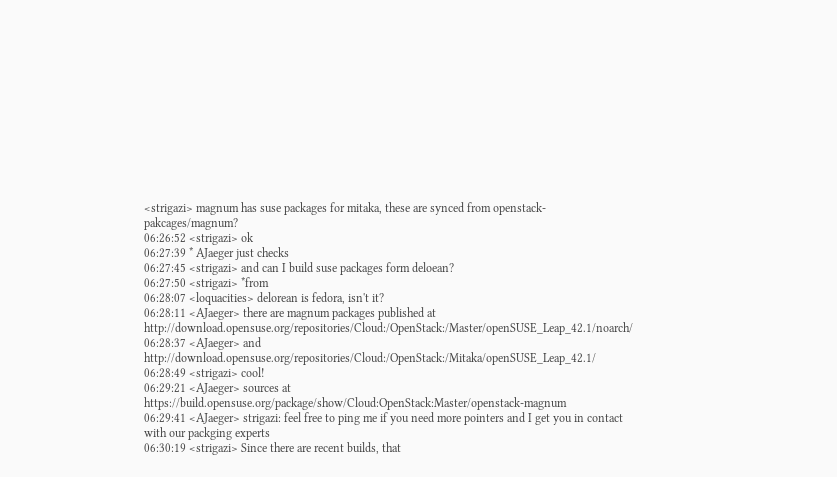<strigazi> magnum has suse packages for mitaka, these are synced from openstack-pakcages/magnum?
06:26:52 <strigazi> ok
06:27:39 * AJaeger just checks
06:27:45 <strigazi> and can I build suse packages form deloean?
06:27:50 <strigazi> *from
06:28:07 <loquacities> delorean is fedora, isn't it?
06:28:11 <AJaeger> there are magnum packages published at http://download.opensuse.org/repositories/Cloud:/OpenStack:/Master/openSUSE_Leap_42.1/noarch/
06:28:37 <AJaeger> and http://download.opensuse.org/repositories/Cloud:/OpenStack:/Mitaka/openSUSE_Leap_42.1/
06:28:49 <strigazi> cool!
06:29:21 <AJaeger> sources at https://build.opensuse.org/package/show/Cloud:OpenStack:Master/openstack-magnum
06:29:41 <AJaeger> strigazi: feel free to ping me if you need more pointers and I get you in contact with our packging experts
06:30:19 <strigazi> Since there are recent builds, that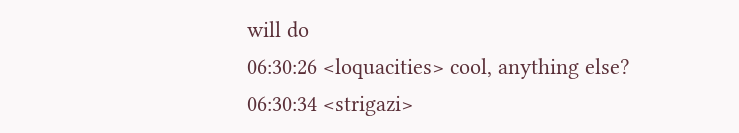will do
06:30:26 <loquacities> cool, anything else?
06:30:34 <strigazi>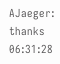AJaeger: thanks
06:31:28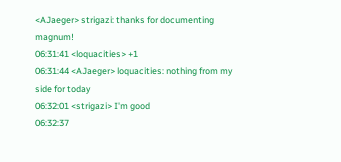<AJaeger> strigazi: thanks for documenting magnum!
06:31:41 <loquacities> +1
06:31:44 <AJaeger> loquacities: nothing from my side for today
06:32:01 <strigazi> I'm good
06:32:37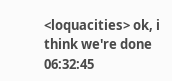<loquacities> ok, i think we're done
06:32:45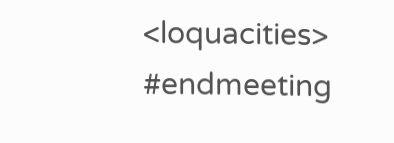<loquacities> #endmeeting